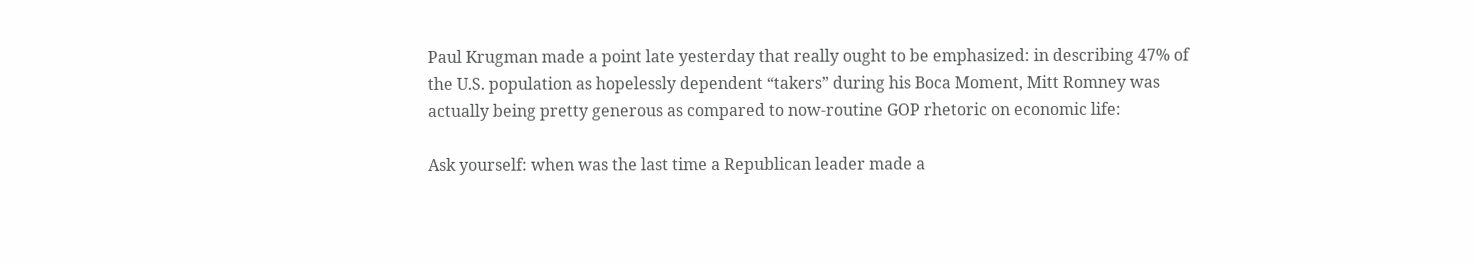Paul Krugman made a point late yesterday that really ought to be emphasized: in describing 47% of the U.S. population as hopelessly dependent “takers” during his Boca Moment, Mitt Romney was actually being pretty generous as compared to now-routine GOP rhetoric on economic life:

Ask yourself: when was the last time a Republican leader made a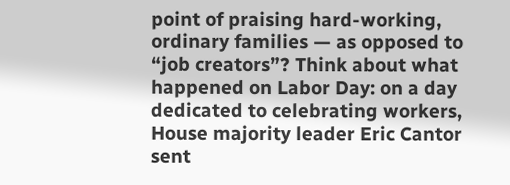point of praising hard-working, ordinary families — as opposed to “job creators”? Think about what happened on Labor Day: on a day dedicated to celebrating workers, House majority leader Eric Cantor sent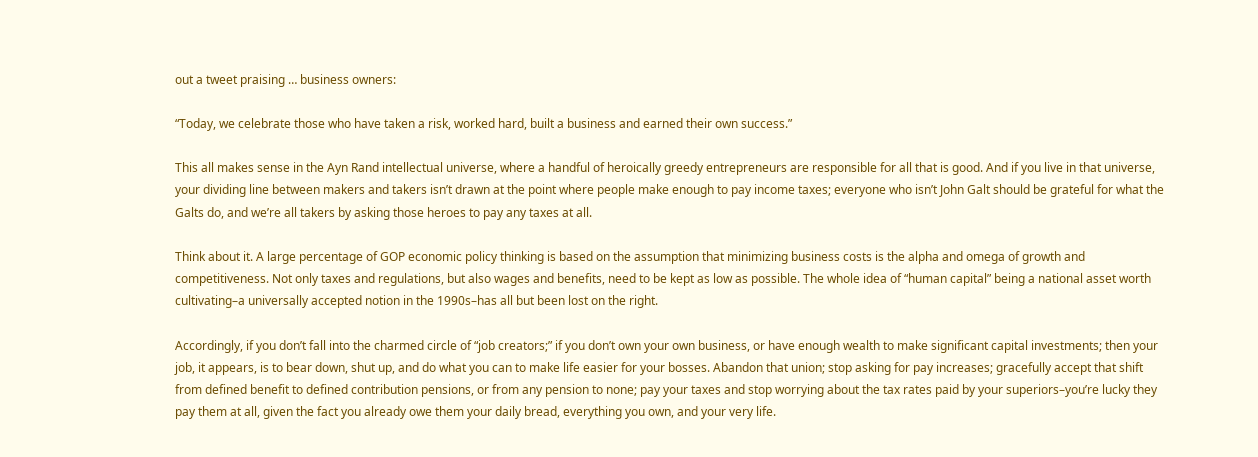out a tweet praising … business owners:

“Today, we celebrate those who have taken a risk, worked hard, built a business and earned their own success.”

This all makes sense in the Ayn Rand intellectual universe, where a handful of heroically greedy entrepreneurs are responsible for all that is good. And if you live in that universe, your dividing line between makers and takers isn’t drawn at the point where people make enough to pay income taxes; everyone who isn’t John Galt should be grateful for what the Galts do, and we’re all takers by asking those heroes to pay any taxes at all.

Think about it. A large percentage of GOP economic policy thinking is based on the assumption that minimizing business costs is the alpha and omega of growth and competitiveness. Not only taxes and regulations, but also wages and benefits, need to be kept as low as possible. The whole idea of “human capital” being a national asset worth cultivating–a universally accepted notion in the 1990s–has all but been lost on the right.

Accordingly, if you don’t fall into the charmed circle of “job creators;” if you don’t own your own business, or have enough wealth to make significant capital investments; then your job, it appears, is to bear down, shut up, and do what you can to make life easier for your bosses. Abandon that union; stop asking for pay increases; gracefully accept that shift from defined benefit to defined contribution pensions, or from any pension to none; pay your taxes and stop worrying about the tax rates paid by your superiors–you’re lucky they pay them at all, given the fact you already owe them your daily bread, everything you own, and your very life.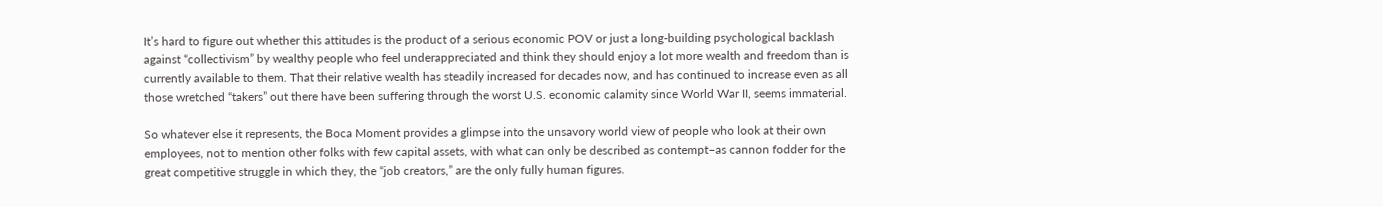It’s hard to figure out whether this attitudes is the product of a serious economic POV or just a long-building psychological backlash against “collectivism” by wealthy people who feel underappreciated and think they should enjoy a lot more wealth and freedom than is currently available to them. That their relative wealth has steadily increased for decades now, and has continued to increase even as all those wretched “takers” out there have been suffering through the worst U.S. economic calamity since World War II, seems immaterial.

So whatever else it represents, the Boca Moment provides a glimpse into the unsavory world view of people who look at their own employees, not to mention other folks with few capital assets, with what can only be described as contempt–as cannon fodder for the great competitive struggle in which they, the “job creators,” are the only fully human figures.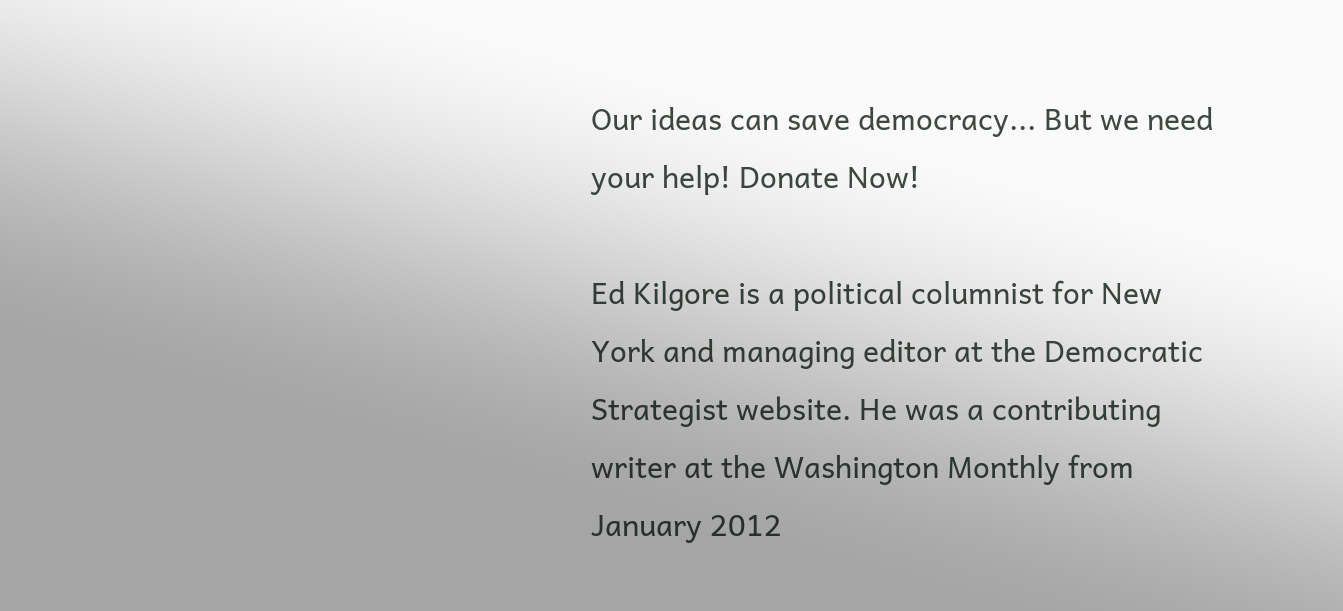Our ideas can save democracy... But we need your help! Donate Now!

Ed Kilgore is a political columnist for New York and managing editor at the Democratic Strategist website. He was a contributing writer at the Washington Monthly from January 2012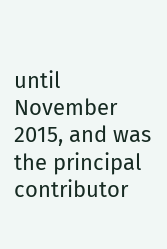until November 2015, and was the principal contributor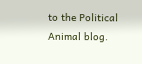to the Political Animal blog.